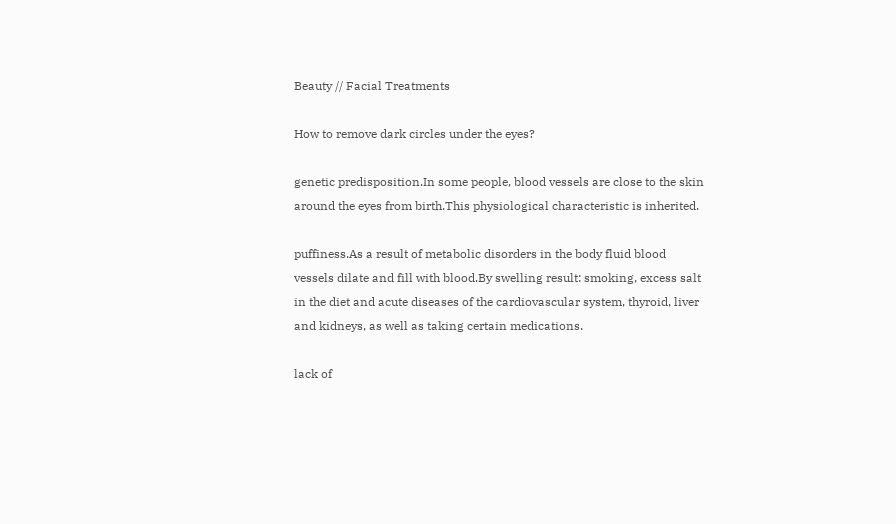Beauty // Facial Treatments

How to remove dark circles under the eyes?

genetic predisposition.In some people, blood vessels are close to the skin around the eyes from birth.This physiological characteristic is inherited.

puffiness.As a result of metabolic disorders in the body fluid blood vessels dilate and fill with blood.By swelling result: smoking, excess salt in the diet and acute diseases of the cardiovascular system, thyroid, liver and kidneys, as well as taking certain medications.

lack of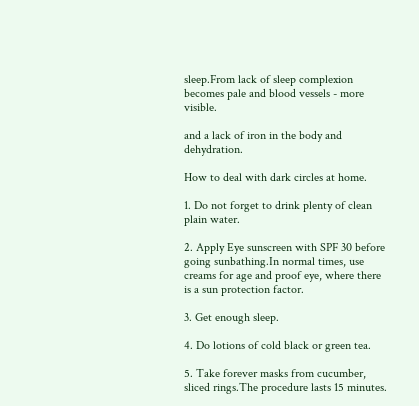sleep.From lack of sleep complexion becomes pale and blood vessels - more visible.

and a lack of iron in the body and dehydration.

How to deal with dark circles at home.

1. Do not forget to drink plenty of clean plain water.

2. Apply Eye sunscreen with SPF 30 before going sunbathing.In normal times, use creams for age and proof eye, where there is a sun protection factor.

3. Get enough sleep.

4. Do lotions of cold black or green tea.

5. Take forever masks from cucumber, sliced rings.The procedure lasts 15 minutes.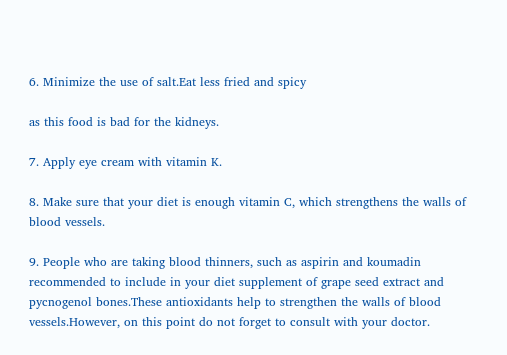6. Minimize the use of salt.Eat less fried and spicy

as this food is bad for the kidneys.

7. Apply eye cream with vitamin K.

8. Make sure that your diet is enough vitamin C, which strengthens the walls of blood vessels.

9. People who are taking blood thinners, such as aspirin and koumadin recommended to include in your diet supplement of grape seed extract and pycnogenol bones.These antioxidants help to strengthen the walls of blood vessels.However, on this point do not forget to consult with your doctor.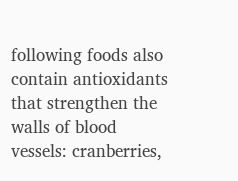following foods also contain antioxidants that strengthen the walls of blood vessels: cranberries,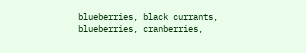blueberries, black currants, blueberries, cranberries,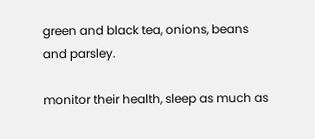green and black tea, onions, beans and parsley.

monitor their health, sleep as much as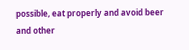possible, eat properly and avoid beer and other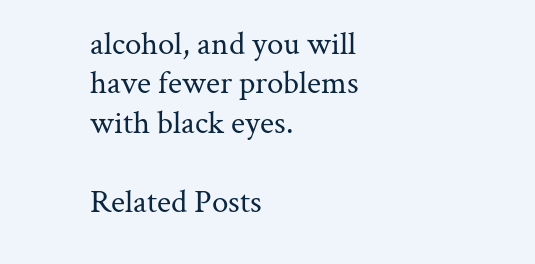alcohol, and you will have fewer problems with black eyes.

Related Posts